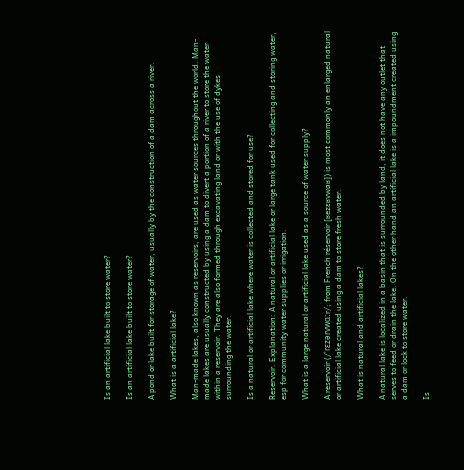Is an artificial lake built to store water?

Is an artificial lake built to store water?

A pond or lake built for storage of water, usually by the construction of a dam across a river.

What is a artificial lake?

Man-made lakes, also known as reservoirs, are used as water sources throughout the world. Man-made lakes are usually constructed by using a dam to divert a portion of a river to store the water within a reservoir. They are also formed through excavating land or with the use of dykes surrounding the water.

Is a natural or artificial lake where water is collected and stored for use?

Reservoir. Explanation: A natural or artificial lake or large tank used for collecting and storing water, esp for community water supplies or irrigation.

What is a large natural or artificial lake used as a source of water supply?

A reservoir (/ˈrɛzərvwɑːr/; from French réservoir [ʁezɛʁvwaʁ]) is most commonly an enlarged natural or artificial lake created using a dam to store fresh water.

What is natural and artificial lakes?

A natural lake is localized in a basin that is surrounded by land, it does not have any outlet that serves to feed or drain the lake. On the other hand an artificial lake is a impoundment created using a dam or lock to store water.

Is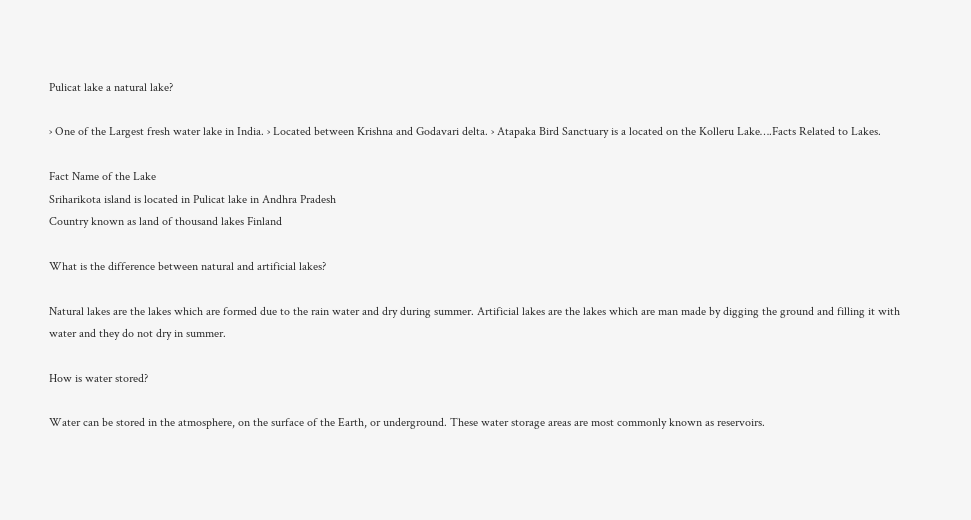Pulicat lake a natural lake?

› One of the Largest fresh water lake in India. › Located between Krishna and Godavari delta. › Atapaka Bird Sanctuary is a located on the Kolleru Lake….Facts Related to Lakes.

Fact Name of the Lake
Sriharikota island is located in Pulicat lake in Andhra Pradesh
Country known as land of thousand lakes Finland

What is the difference between natural and artificial lakes?

Natural lakes are the lakes which are formed due to the rain water and dry during summer. Artificial lakes are the lakes which are man made by digging the ground and filling it with water and they do not dry in summer.

How is water stored?

Water can be stored in the atmosphere, on the surface of the Earth, or underground. These water storage areas are most commonly known as reservoirs.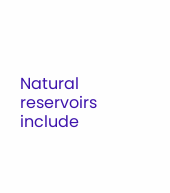Natural reservoirs include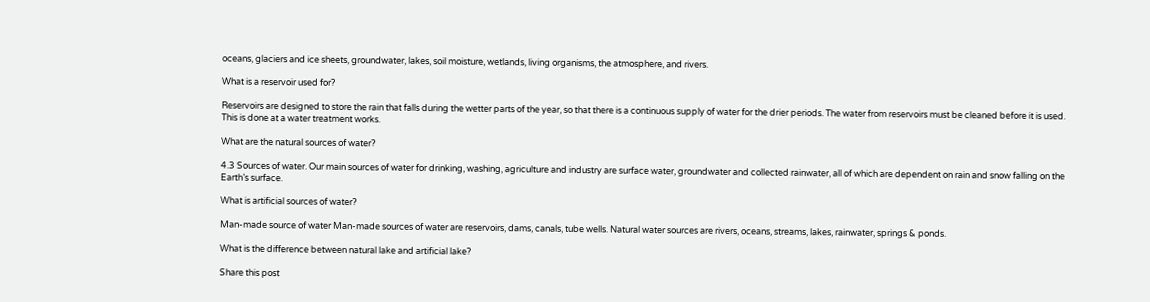oceans, glaciers and ice sheets, groundwater, lakes, soil moisture, wetlands, living organisms, the atmosphere, and rivers.

What is a reservoir used for?

Reservoirs are designed to store the rain that falls during the wetter parts of the year, so that there is a continuous supply of water for the drier periods. The water from reservoirs must be cleaned before it is used. This is done at a water treatment works.

What are the natural sources of water?

4.3 Sources of water. Our main sources of water for drinking, washing, agriculture and industry are surface water, groundwater and collected rainwater, all of which are dependent on rain and snow falling on the Earth’s surface.

What is artificial sources of water?

Man-made source of water Man-made sources of water are reservoirs, dams, canals, tube wells. Natural water sources are rivers, oceans, streams, lakes, rainwater, springs & ponds.

What is the difference between natural lake and artificial lake?

Share this post